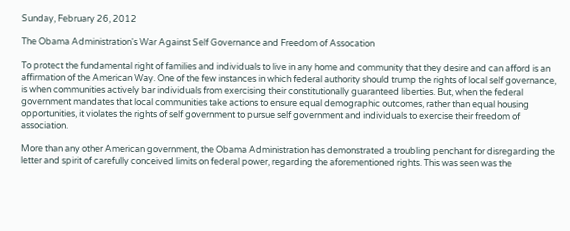Sunday, February 26, 2012

The Obama Administration's War Against Self Governance and Freedom of Assocation

To protect the fundamental right of families and individuals to live in any home and community that they desire and can afford is an affirmation of the American Way. One of the few instances in which federal authority should trump the rights of local self governance, is when communities actively bar individuals from exercising their constitutionally guaranteed liberties. But, when the federal government mandates that local communities take actions to ensure equal demographic outcomes, rather than equal housing opportunities, it violates the rights of self government to pursue self government and individuals to exercise their freedom of association.

More than any other American government, the Obama Administration has demonstrated a troubling penchant for disregarding the letter and spirit of carefully conceived limits on federal power, regarding the aforementioned rights. This was seen was the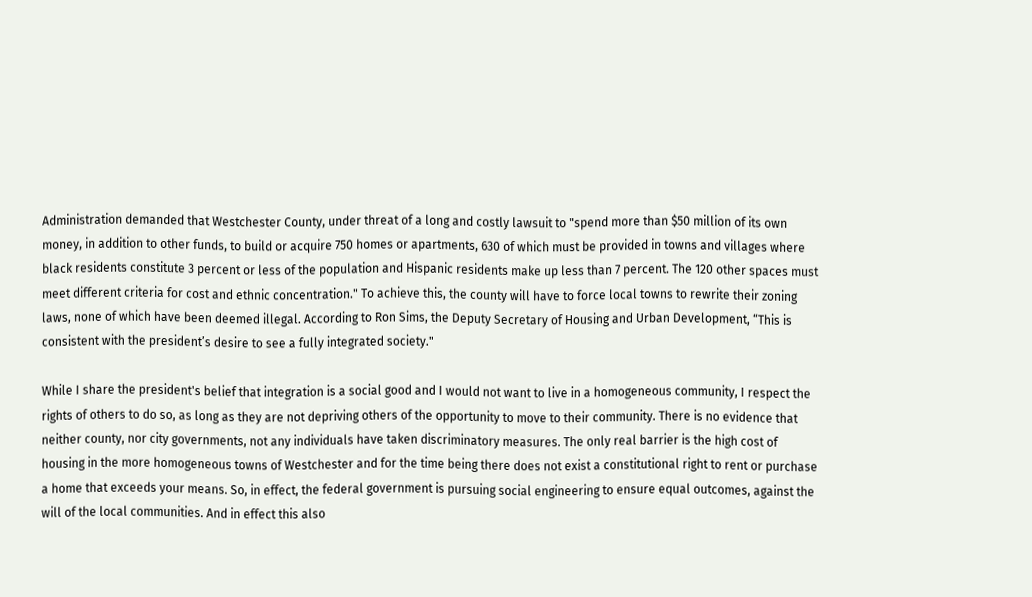Administration demanded that Westchester County, under threat of a long and costly lawsuit to "spend more than $50 million of its own money, in addition to other funds, to build or acquire 750 homes or apartments, 630 of which must be provided in towns and villages where black residents constitute 3 percent or less of the population and Hispanic residents make up less than 7 percent. The 120 other spaces must meet different criteria for cost and ethnic concentration." To achieve this, the county will have to force local towns to rewrite their zoning laws, none of which have been deemed illegal. According to Ron Sims, the Deputy Secretary of Housing and Urban Development, “This is consistent with the president’s desire to see a fully integrated society."

While I share the president's belief that integration is a social good and I would not want to live in a homogeneous community, I respect the rights of others to do so, as long as they are not depriving others of the opportunity to move to their community. There is no evidence that neither county, nor city governments, not any individuals have taken discriminatory measures. The only real barrier is the high cost of housing in the more homogeneous towns of Westchester and for the time being there does not exist a constitutional right to rent or purchase a home that exceeds your means. So, in effect, the federal government is pursuing social engineering to ensure equal outcomes, against the will of the local communities. And in effect this also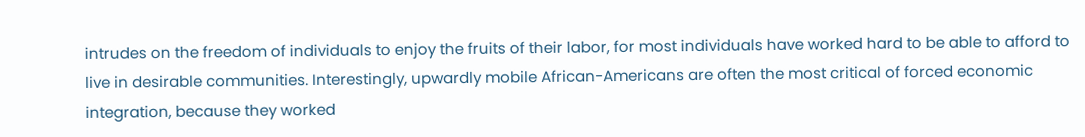intrudes on the freedom of individuals to enjoy the fruits of their labor, for most individuals have worked hard to be able to afford to live in desirable communities. Interestingly, upwardly mobile African-Americans are often the most critical of forced economic integration, because they worked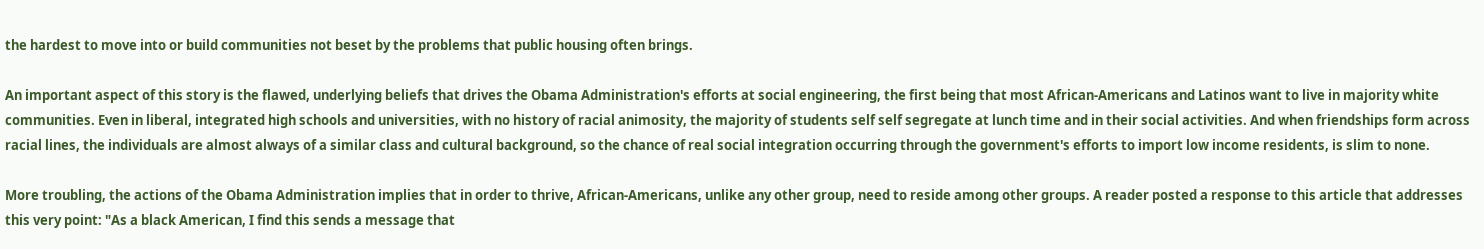the hardest to move into or build communities not beset by the problems that public housing often brings.

An important aspect of this story is the flawed, underlying beliefs that drives the Obama Administration's efforts at social engineering, the first being that most African-Americans and Latinos want to live in majority white communities. Even in liberal, integrated high schools and universities, with no history of racial animosity, the majority of students self self segregate at lunch time and in their social activities. And when friendships form across racial lines, the individuals are almost always of a similar class and cultural background, so the chance of real social integration occurring through the government's efforts to import low income residents, is slim to none.

More troubling, the actions of the Obama Administration implies that in order to thrive, African-Americans, unlike any other group, need to reside among other groups. A reader posted a response to this article that addresses this very point: "As a black American, I find this sends a message that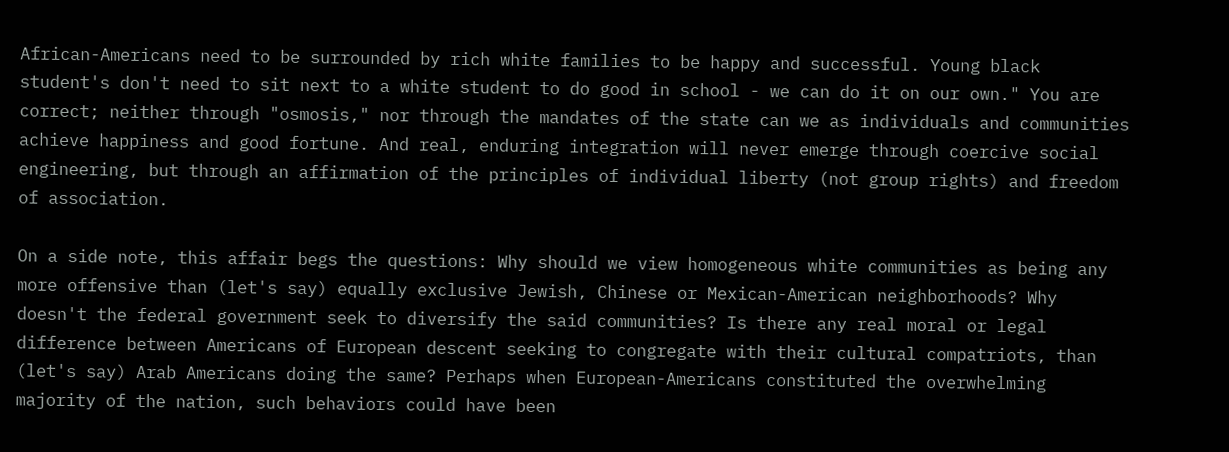African-Americans need to be surrounded by rich white families to be happy and successful. Young black student's don't need to sit next to a white student to do good in school - we can do it on our own." You are correct; neither through "osmosis," nor through the mandates of the state can we as individuals and communities achieve happiness and good fortune. And real, enduring integration will never emerge through coercive social engineering, but through an affirmation of the principles of individual liberty (not group rights) and freedom of association.

On a side note, this affair begs the questions: Why should we view homogeneous white communities as being any more offensive than (let's say) equally exclusive Jewish, Chinese or Mexican-American neighborhoods? Why doesn't the federal government seek to diversify the said communities? Is there any real moral or legal difference between Americans of European descent seeking to congregate with their cultural compatriots, than (let's say) Arab Americans doing the same? Perhaps when European-Americans constituted the overwhelming majority of the nation, such behaviors could have been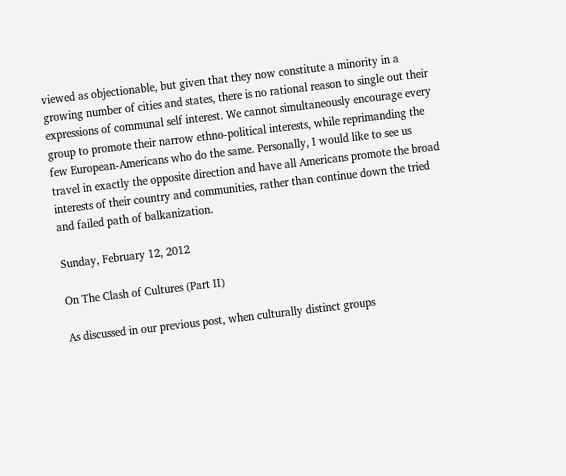viewed as objectionable, but given that they now constitute a minority in a growing number of cities and states, there is no rational reason to single out their expressions of communal self interest. We cannot simultaneously encourage every group to promote their narrow ethno-political interests, while reprimanding the few European-Americans who do the same. Personally, I would like to see us travel in exactly the opposite direction and have all Americans promote the broad interests of their country and communities, rather than continue down the tried and failed path of balkanization.

Sunday, February 12, 2012

On The Clash of Cultures (Part II)

As discussed in our previous post, when culturally distinct groups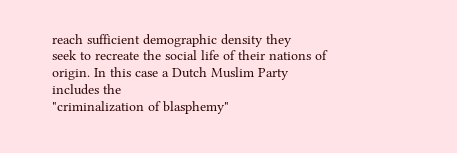reach sufficient demographic density they
seek to recreate the social life of their nations of origin. In this case a Dutch Muslim Party includes the
"criminalization of blasphemy"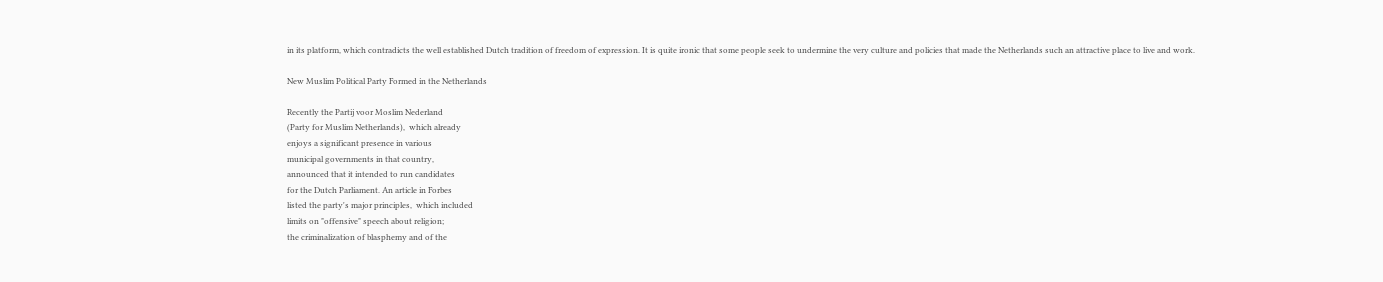in its platform, which contradicts the well established Dutch tradition of freedom of expression. It is quite ironic that some people seek to undermine the very culture and policies that made the Netherlands such an attractive place to live and work.

New Muslim Political Party Formed in the Netherlands

Recently the Partij voor Moslim Nederland
(Party for Muslim Netherlands),  which already
enjoys a significant presence in various
municipal governments in that country,
announced that it intended to run candidates
for the Dutch Parliament. An article in Forbes
listed the party's major principles,  which included
limits on "offensive" speech about religion;
the criminalization of blasphemy and of the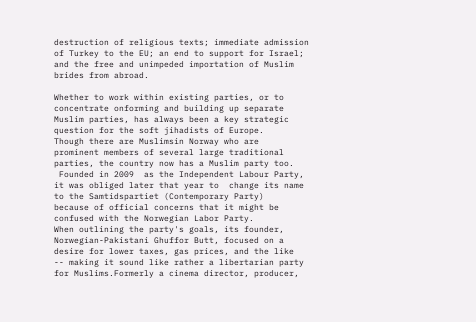destruction of religious texts; immediate admission
of Turkey to the EU; an end to support for Israel;
and the free and unimpeded importation of Muslim
brides from abroad.

Whether to work within existing parties, or to
concentrate onforming and building up separate
Muslim parties, has always been a key strategic
question for the soft jihadists of Europe.
Though there are Muslimsin Norway who are
prominent members of several large traditional
parties, the country now has a Muslim party too.
 Founded in 2009  as the Independent Labour Party,
it was obliged later that year to  change its name
to the Samtidspartiet (Contemporary Party)
because of official concerns that it might be
confused with the Norwegian Labor Party.
When outlining the party's goals, its founder,
Norwegian-Pakistani Ghuffor Butt, focused on a
desire for lower taxes, gas prices, and the like
-- making it sound like rather a libertarian party
for Muslims.Formerly a cinema director, producer,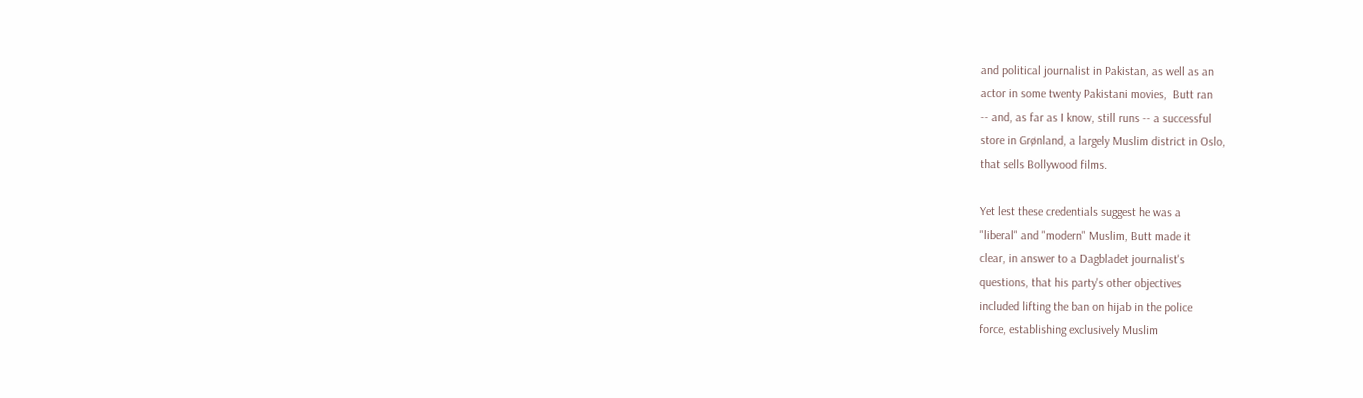and political journalist in Pakistan, as well as an
actor in some twenty Pakistani movies,  Butt ran
-- and, as far as I know, still runs -- a successful
store in Grønland, a largely Muslim district in Oslo,
that sells Bollywood films.

Yet lest these credentials suggest he was a
"liberal" and "modern" Muslim, Butt made it
clear, in answer to a Dagbladet journalist's
questions, that his party's other objectives
included lifting the ban on hijab in the police
force, establishing exclusively Muslim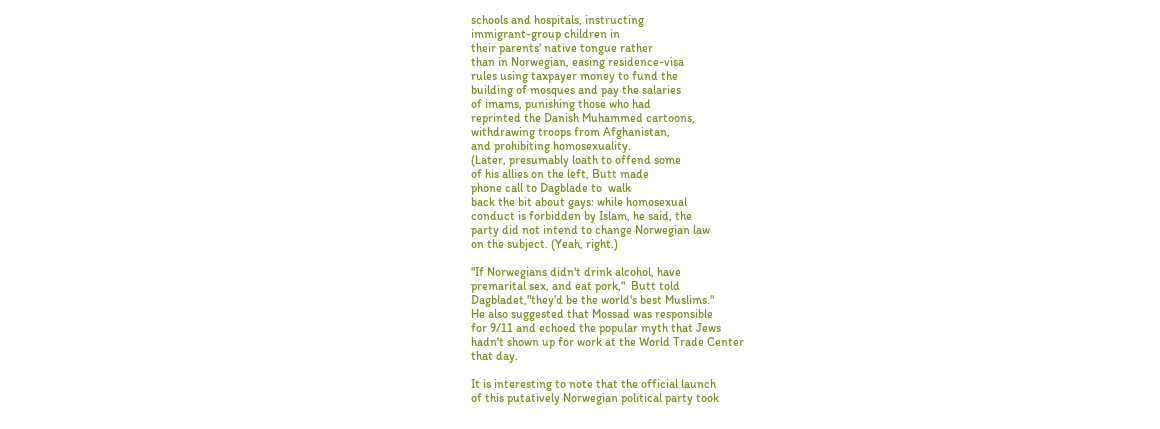schools and hospitals, instructing
immigrant-group children in
their parents' native tongue rather
than in Norwegian, easing residence-visa
rules using taxpayer money to fund the
building of mosques and pay the salaries
of imams, punishing those who had
reprinted the Danish Muhammed cartoons,
withdrawing troops from Afghanistan,
and prohibiting homosexuality.
(Later, presumably loath to offend some
of his allies on the left, Butt made
phone call to Dagblade to  walk
back the bit about gays: while homosexual
conduct is forbidden by Islam, he said, the
party did not intend to change Norwegian law
on the subject. (Yeah, right.)

"If Norwegians didn't drink alcohol, have
premarital sex, and eat pork,"  Butt told
Dagbladet,"they'd be the world's best Muslims."
He also suggested that Mossad was responsible
for 9/11 and echoed the popular myth that Jews
hadn't shown up for work at the World Trade Center
that day.

It is interesting to note that the official launch
of this putatively Norwegian political party took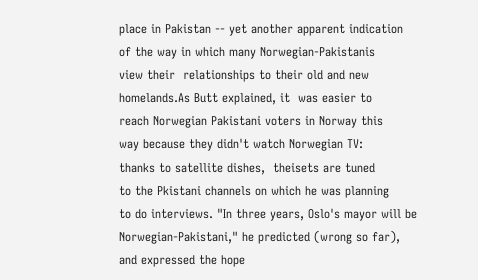place in Pakistan -- yet another apparent indication
of the way in which many Norwegian-Pakistanis
view their  relationships to their old and new
homelands.As Butt explained, it  was easier to
reach Norwegian Pakistani voters in Norway this
way because they didn't watch Norwegian TV:
thanks to satellite dishes,  theisets are tuned
to the Pkistani channels on which he was planning
to do interviews. "In three years, Oslo's mayor will be
Norwegian-Pakistani," he predicted (wrong so far),
and expressed the hope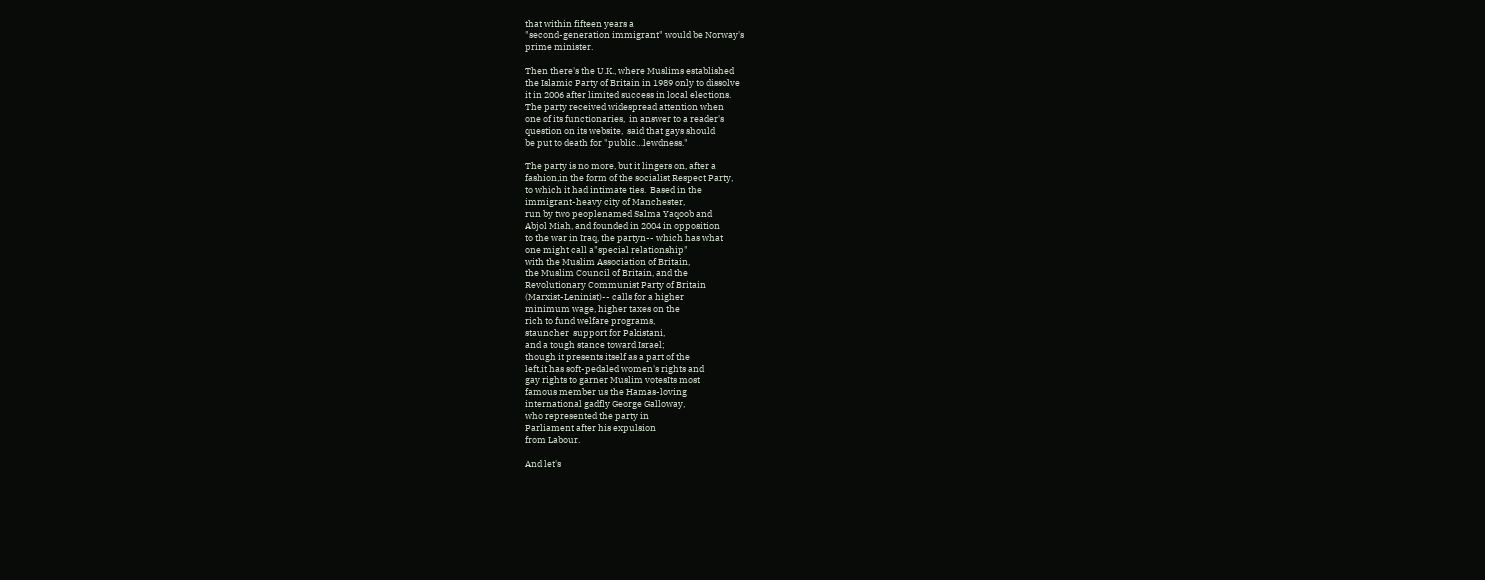that within fifteen years a
"second-generation immigrant" would be Norway's
prime minister.

Then there's the U.K., where Muslims established
the Islamic Party of Britain in 1989 only to dissolve
it in 2006 after limited success in local elections.
The party received widespread attention when
one of its functionaries,  in answer to a reader's
question on its website,  said that gays should
be put to death for "public…lewdness."

The party is no more, but it lingers on, after a
fashion,in the form of the socialist Respect Party,
to which it had intimate ties.  Based in the
immigrant-heavy city of Manchester,
run by two peoplenamed Salma Yaqoob and
Abjol Miah, and founded in 2004 in opposition
to the war in Iraq, the partyn-- which has what
one might call a"special relationship"
with the Muslim Association of Britain,
the Muslim Council of Britain, and the
Revolutionary Communist Party of Britain
(Marxist-Leninist)-- calls for a higher
minimum wage, higher taxes on the
rich to fund welfare programs,
stauncher  support for Pakistani,
and a tough stance toward Israel;
though it presents itself as a part of the
left,it has soft-pedaled women's rights and
gay rights to garner Muslim votesIts most
famous member us the Hamas-loving
international gadfly George Galloway,
who represented the party in
Parliament after his expulsion
from Labour.

And let's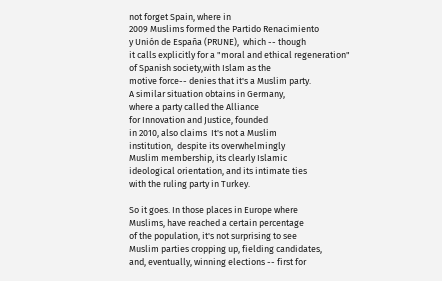not forget Spain, where in
2009 Muslims formed the Partido Renacimiento
y Unión de España (PRUNE),  which -- though
it calls explicitly for a "moral and ethical regeneration"
of Spanish society,with Islam as the
motive force-- denies that it's a Muslim party.
A similar situation obtains in Germany,
where a party called the Alliance
for Innovation and Justice, founded
in 2010, also claims  It's not a Muslim
institution,  despite its overwhelmingly
Muslim membership, its clearly Islamic
ideological orientation, and its intimate ties
with the ruling party in Turkey.

So it goes. In those places in Europe where
Muslims, have reached a certain percentage
of the population, it's not surprising to see
Muslim parties cropping up, fielding candidates,
and, eventually, winning elections -- first for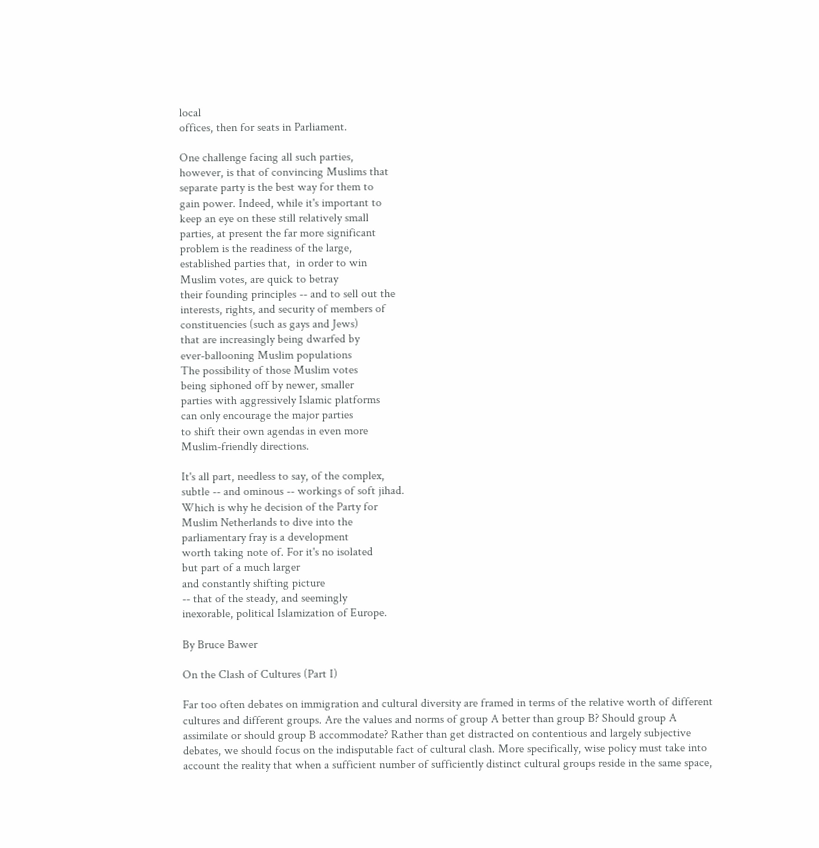local
offices, then for seats in Parliament.

One challenge facing all such parties,
however, is that of convincing Muslims that
separate party is the best way for them to
gain power. Indeed, while it's important to
keep an eye on these still relatively small
parties, at present the far more significant
problem is the readiness of the large,
established parties that,  in order to win
Muslim votes, are quick to betray
their founding principles -- and to sell out the
interests, rights, and security of members of
constituencies (such as gays and Jews)
that are increasingly being dwarfed by
ever-ballooning Muslim populations
The possibility of those Muslim votes
being siphoned off by newer, smaller
parties with aggressively Islamic platforms
can only encourage the major parties
to shift their own agendas in even more
Muslim-friendly directions.

It's all part, needless to say, of the complex,
subtle -- and ominous -- workings of soft jihad.
Which is why he decision of the Party for
Muslim Netherlands to dive into the
parliamentary fray is a development
worth taking note of. For it's no isolated
but part of a much larger
and constantly shifting picture
-- that of the steady, and seemingly
inexorable, political Islamization of Europe.

By Bruce Bawer

On the Clash of Cultures (Part I)

Far too often debates on immigration and cultural diversity are framed in terms of the relative worth of different cultures and different groups. Are the values and norms of group A better than group B? Should group A assimilate or should group B accommodate? Rather than get distracted on contentious and largely subjective debates, we should focus on the indisputable fact of cultural clash. More specifically, wise policy must take into account the reality that when a sufficient number of sufficiently distinct cultural groups reside in the same space,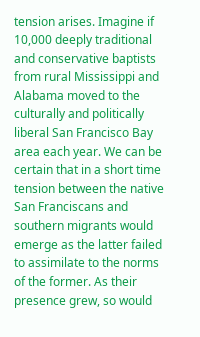tension arises. Imagine if 10,000 deeply traditional and conservative baptists from rural Mississippi and Alabama moved to the culturally and politically liberal San Francisco Bay area each year. We can be certain that in a short time tension between the native San Franciscans and southern migrants would emerge as the latter failed to assimilate to the norms of the former. As their presence grew, so would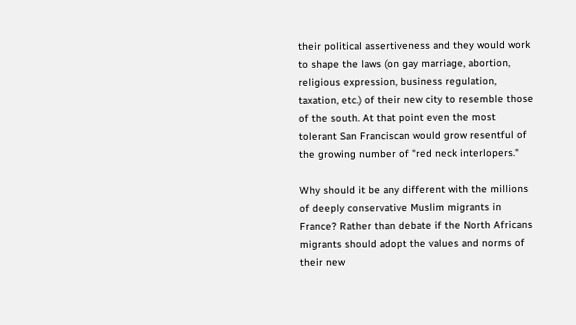their political assertiveness and they would work to shape the laws (on gay marriage, abortion, religious expression, business regulation, taxation, etc.) of their new city to resemble those of the south. At that point even the most tolerant San Franciscan would grow resentful of the growing number of "red neck interlopers."

Why should it be any different with the millions of deeply conservative Muslim migrants in France? Rather than debate if the North Africans migrants should adopt the values and norms of their new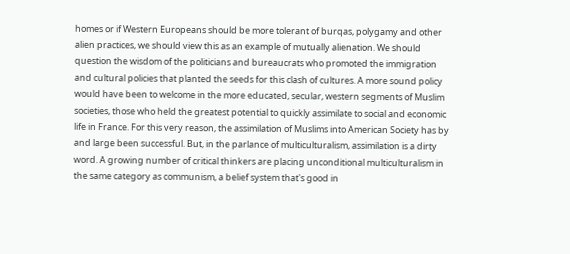homes or if Western Europeans should be more tolerant of burqas, polygamy and other alien practices, we should view this as an example of mutually alienation. We should question the wisdom of the politicians and bureaucrats who promoted the immigration and cultural policies that planted the seeds for this clash of cultures. A more sound policy would have been to welcome in the more educated, secular, western segments of Muslim societies, those who held the greatest potential to quickly assimilate to social and economic life in France. For this very reason, the assimilation of Muslims into American Society has by and large been successful. But, in the parlance of multiculturalism, assimilation is a dirty word. A growing number of critical thinkers are placing unconditional multiculturalism in the same category as communism, a belief system that's good in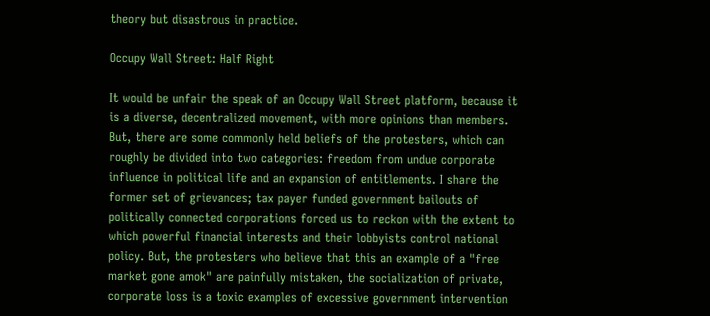theory but disastrous in practice.

Occupy Wall Street: Half Right

It would be unfair the speak of an Occupy Wall Street platform, because it is a diverse, decentralized movement, with more opinions than members. But, there are some commonly held beliefs of the protesters, which can roughly be divided into two categories: freedom from undue corporate influence in political life and an expansion of entitlements. I share the former set of grievances; tax payer funded government bailouts of politically connected corporations forced us to reckon with the extent to which powerful financial interests and their lobbyists control national policy. But, the protesters who believe that this an example of a "free market gone amok" are painfully mistaken, the socialization of private, corporate loss is a toxic examples of excessive government intervention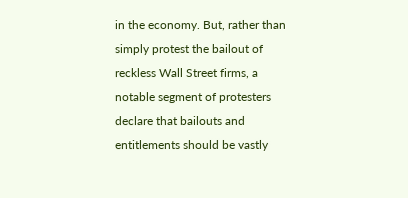in the economy. But, rather than simply protest the bailout of reckless Wall Street firms, a notable segment of protesters declare that bailouts and entitlements should be vastly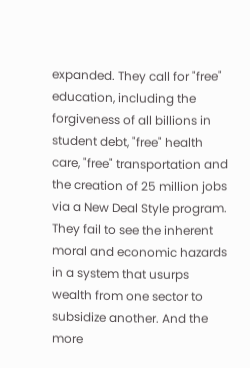expanded. They call for "free" education, including the forgiveness of all billions in student debt, "free" health care, "free" transportation and the creation of 25 million jobs via a New Deal Style program. They fail to see the inherent moral and economic hazards in a system that usurps wealth from one sector to subsidize another. And the more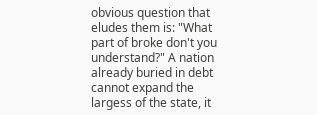obvious question that eludes them is: "What part of broke don't you understand?" A nation already buried in debt cannot expand the largess of the state, it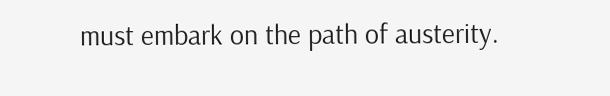must embark on the path of austerity.